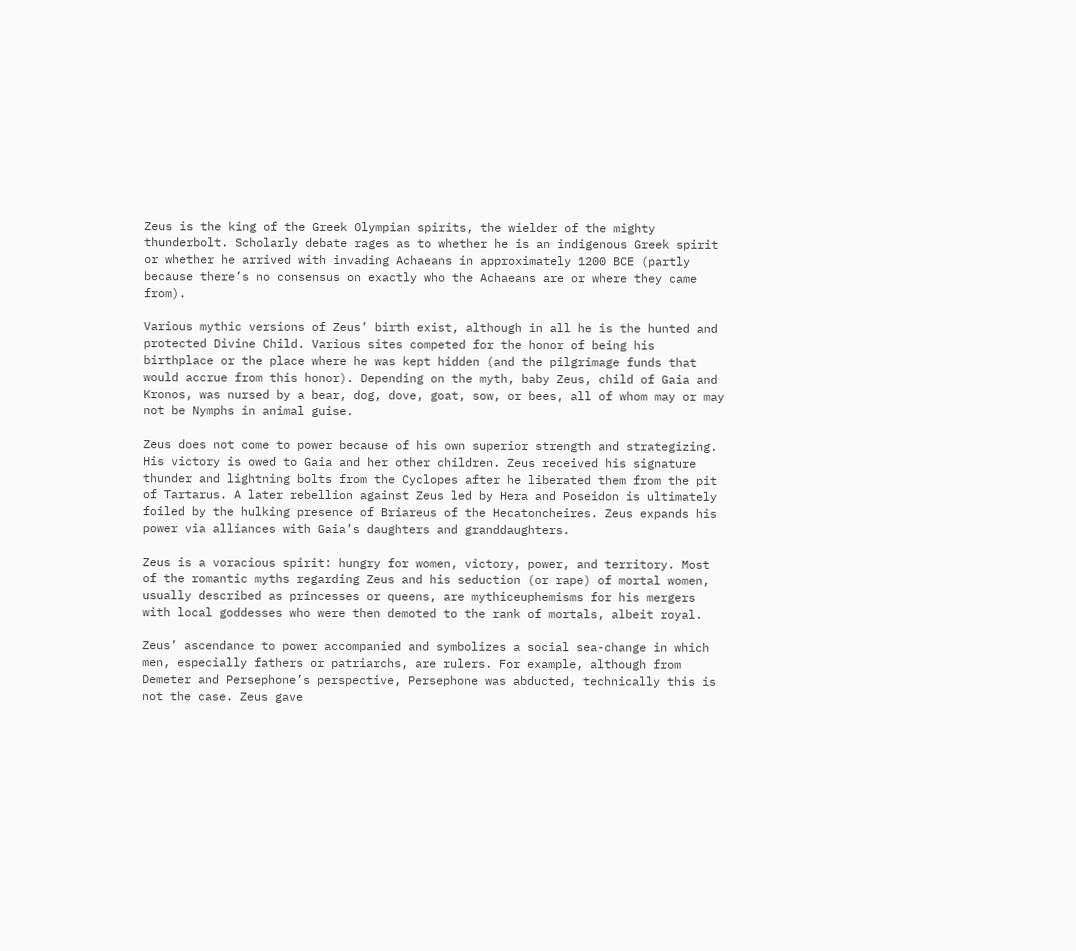Zeus is the king of the Greek Olympian spirits, the wielder of the mighty thunderbolt. Scholarly debate rages as to whether he is an indigenous Greek spirit or whether he arrived with invading Achaeans in approximately 1200 BCE (partly because there’s no consensus on exactly who the Achaeans are or where they came from).

Various mythic versions of Zeus’ birth exist, although in all he is the hunted and protected Divine Child. Various sites competed for the honor of being his birthplace or the place where he was kept hidden (and the pilgrimage funds that would accrue from this honor). Depending on the myth, baby Zeus, child of Gaia and Kronos, was nursed by a bear, dog, dove, goat, sow, or bees, all of whom may or may not be Nymphs in animal guise.

Zeus does not come to power because of his own superior strength and strategizing. His victory is owed to Gaia and her other children. Zeus received his signature thunder and lightning bolts from the Cyclopes after he liberated them from the pit of Tartarus. A later rebellion against Zeus led by Hera and Poseidon is ultimately foiled by the hulking presence of Briareus of the Hecatoncheires. Zeus expands his power via alliances with Gaia’s daughters and granddaughters.

Zeus is a voracious spirit: hungry for women, victory, power, and territory. Most of the romantic myths regarding Zeus and his seduction (or rape) of mortal women, usually described as princesses or queens, are mythiceuphemisms for his mergers with local goddesses who were then demoted to the rank of mortals, albeit royal.

Zeus’ ascendance to power accompanied and symbolizes a social sea-change in which men, especially fathers or patriarchs, are rulers. For example, although from Demeter and Persephone’s perspective, Persephone was abducted, technically this is not the case. Zeus gave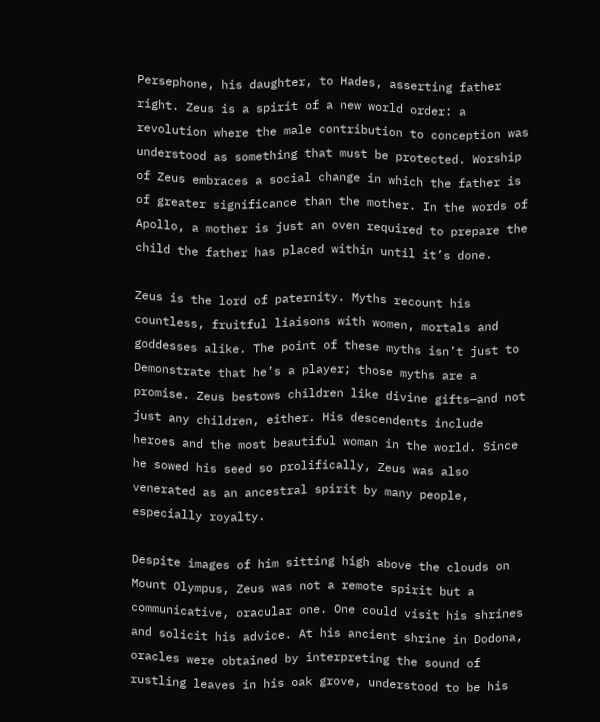Persephone, his daughter, to Hades, asserting father right. Zeus is a spirit of a new world order: a revolution where the male contribution to conception was understood as something that must be protected. Worship of Zeus embraces a social change in which the father is of greater significance than the mother. In the words of Apollo, a mother is just an oven required to prepare the child the father has placed within until it’s done.

Zeus is the lord of paternity. Myths recount his countless, fruitful liaisons with women, mortals and goddesses alike. The point of these myths isn’t just to Demonstrate that he’s a player; those myths are a promise. Zeus bestows children like divine gifts—and not just any children, either. His descendents include heroes and the most beautiful woman in the world. Since he sowed his seed so prolifically, Zeus was also venerated as an ancestral spirit by many people, especially royalty.

Despite images of him sitting high above the clouds on Mount Olympus, Zeus was not a remote spirit but a communicative, oracular one. One could visit his shrines and solicit his advice. At his ancient shrine in Dodona, oracles were obtained by interpreting the sound of rustling leaves in his oak grove, understood to be his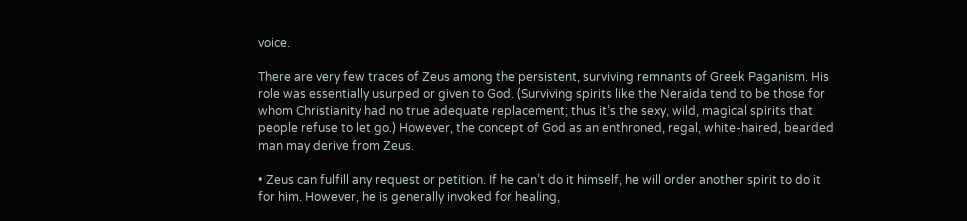voice.

There are very few traces of Zeus among the persistent, surviving remnants of Greek Paganism. His role was essentially usurped or given to God. (Surviving spirits like the Neraida tend to be those for whom Christianity had no true adequate replacement; thus it’s the sexy, wild, magical spirits that people refuse to let go.) However, the concept of God as an enthroned, regal, white-haired, bearded man may derive from Zeus.

• Zeus can fulfill any request or petition. If he can’t do it himself, he will order another spirit to do it for him. However, he is generally invoked for healing,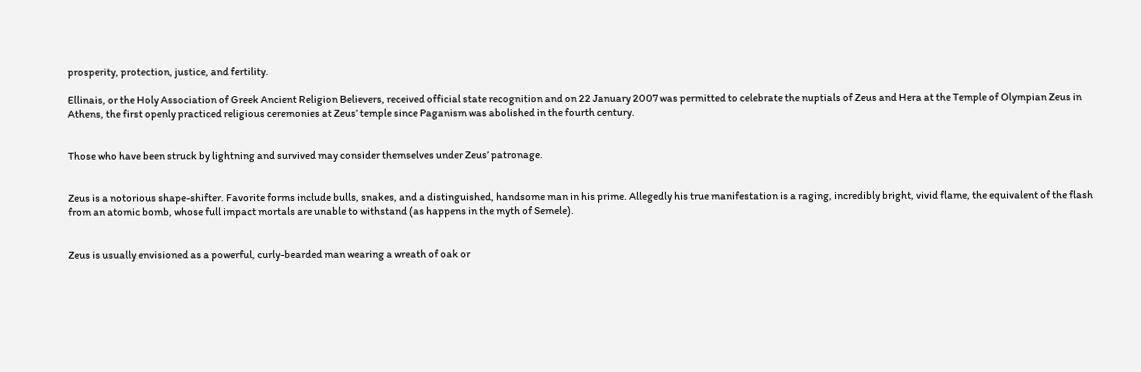prosperity, protection, justice, and fertility.

Ellinais, or the Holy Association of Greek Ancient Religion Believers, received official state recognition and on 22 January 2007 was permitted to celebrate the nuptials of Zeus and Hera at the Temple of Olympian Zeus in Athens, the first openly practiced religious ceremonies at Zeus’ temple since Paganism was abolished in the fourth century.


Those who have been struck by lightning and survived may consider themselves under Zeus’ patronage.


Zeus is a notorious shape-shifter. Favorite forms include bulls, snakes, and a distinguished, handsome man in his prime. Allegedly his true manifestation is a raging, incredibly bright, vivid flame, the equivalent of the flash from an atomic bomb, whose full impact mortals are unable to withstand (as happens in the myth of Semele).


Zeus is usually envisioned as a powerful, curly-bearded man wearing a wreath of oak or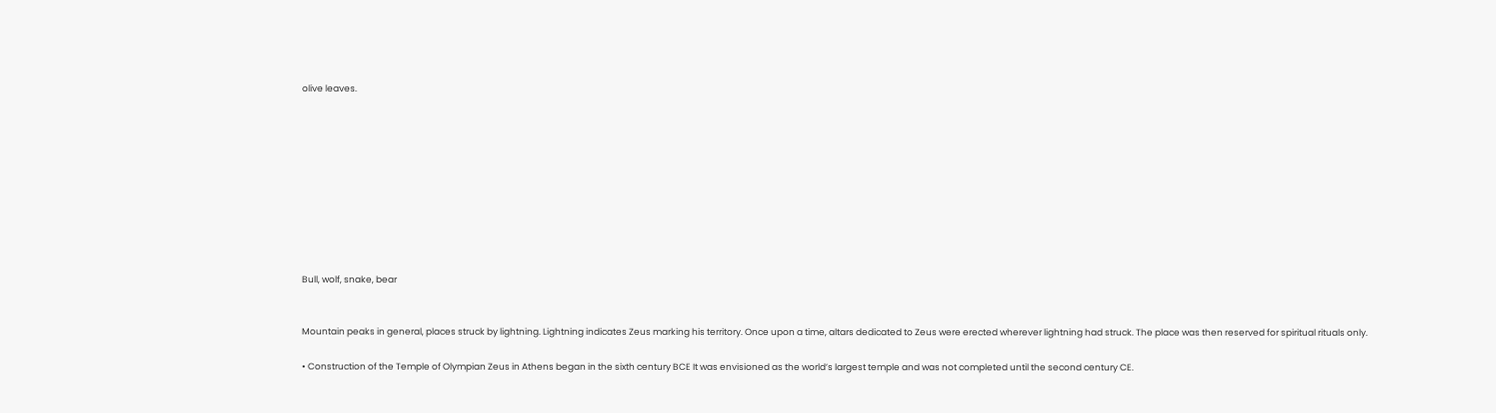olive leaves.










Bull, wolf, snake, bear


Mountain peaks in general, places struck by lightning. Lightning indicates Zeus marking his territory. Once upon a time, altars dedicated to Zeus were erected wherever lightning had struck. The place was then reserved for spiritual rituals only.

• Construction of the Temple of Olympian Zeus in Athens began in the sixth century BCE It was envisioned as the world’s largest temple and was not completed until the second century CE.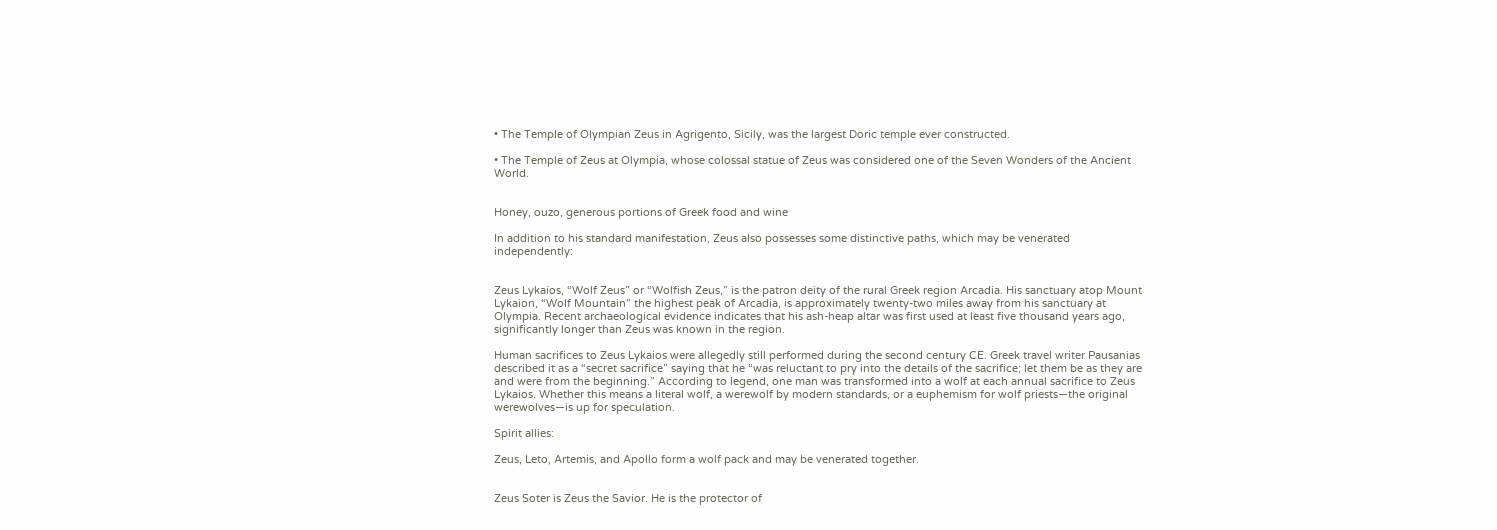• The Temple of Olympian Zeus in Agrigento, Sicily, was the largest Doric temple ever constructed.

• The Temple of Zeus at Olympia, whose colossal statue of Zeus was considered one of the Seven Wonders of the Ancient World.


Honey, ouzo, generous portions of Greek food and wine

In addition to his standard manifestation, Zeus also possesses some distinctive paths, which may be venerated independently:


Zeus Lykaios, “Wolf Zeus” or “Wolfish Zeus,” is the patron deity of the rural Greek region Arcadia. His sanctuary atop Mount Lykaion, “Wolf Mountain” the highest peak of Arcadia, is approximately twenty-two miles away from his sanctuary at Olympia. Recent archaeological evidence indicates that his ash-heap altar was first used at least five thousand years ago, significantly longer than Zeus was known in the region.

Human sacrifices to Zeus Lykaios were allegedly still performed during the second century CE. Greek travel writer Pausanias described it as a “secret sacrifice” saying that he “was reluctant to pry into the details of the sacrifice; let them be as they are and were from the beginning.” According to legend, one man was transformed into a wolf at each annual sacrifice to Zeus Lykaios. Whether this means a literal wolf, a werewolf by modern standards, or a euphemism for wolf priests—the original werewolves—is up for speculation.

Spirit allies:

Zeus, Leto, Artemis, and Apollo form a wolf pack and may be venerated together.


Zeus Soter is Zeus the Savior. He is the protector of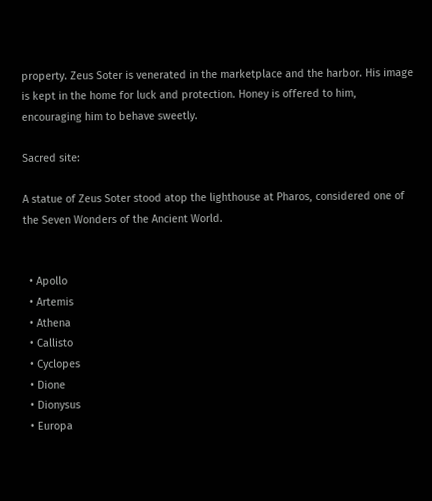property. Zeus Soter is venerated in the marketplace and the harbor. His image is kept in the home for luck and protection. Honey is offered to him, encouraging him to behave sweetly.

Sacred site:

A statue of Zeus Soter stood atop the lighthouse at Pharos, considered one of the Seven Wonders of the Ancient World.


  • Apollo
  • Artemis
  • Athena
  • Callisto
  • Cyclopes
  • Dione
  • Dionysus
  • Europa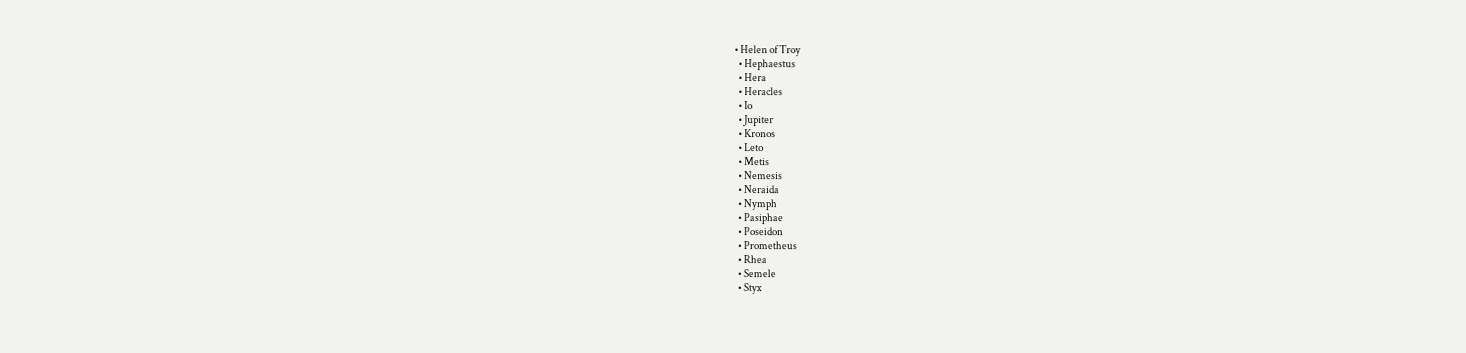• Helen of Troy
  • Hephaestus
  • Hera
  • Heracles
  • Io
  • Jupiter
  • Kronos
  • Leto
  • Metis
  • Nemesis
  • Neraida
  • Nymph
  • Pasiphae
  • Poseidon
  • Prometheus
  • Rhea
  • Semele
  • Styx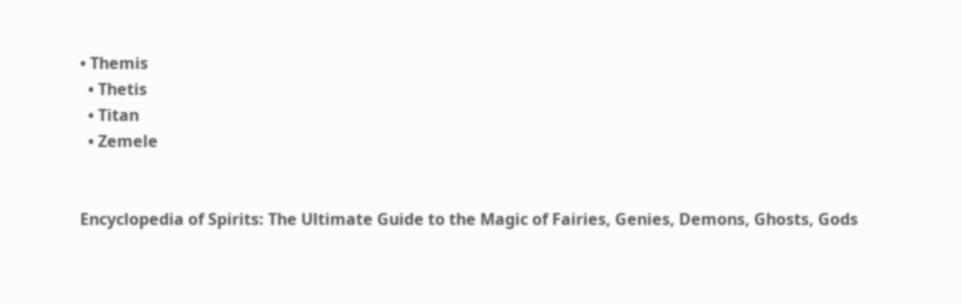• Themis
  • Thetis
  • Titan
  • Zemele


Encyclopedia of Spirits: The Ultimate Guide to the Magic of Fairies, Genies, Demons, Ghosts, Gods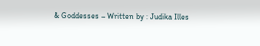& Goddesses – Written by : Judika Illes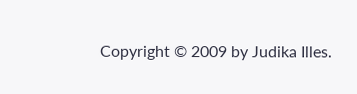Copyright © 2009 by Judika Illes.